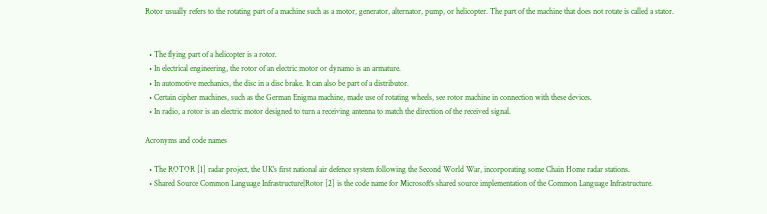Rotor usually refers to the rotating part of a machine such as a motor, generator, alternator, pump, or helicopter. The part of the machine that does not rotate is called a stator.


  • The flying part of a helicopter is a rotor.
  • In electrical engineering, the rotor of an electric motor or dynamo is an armature.
  • In automotive mechanics, the disc in a disc brake. It can also be part of a distributor.
  • Certain cipher machines, such as the German Enigma machine, made use of rotating wheels, see rotor machine in connection with these devices.
  • In radio, a rotor is an electric motor designed to turn a receiving antenna to match the direction of the received signal.

Acronyms and code names

  • The ROTOR [1] radar project, the UK's first national air defence system following the Second World War, incorporating some Chain Home radar stations.
  • Shared Source Common Language Infrastructure|Rotor [2] is the code name for Microsoft's shared source implementation of the Common Language Infrastructure.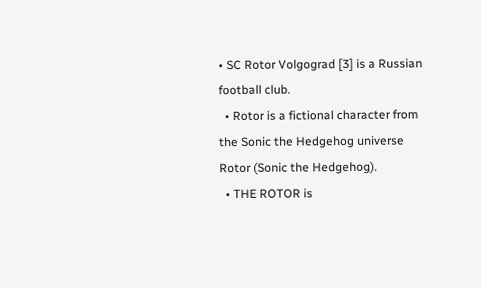• SC Rotor Volgograd [3] is a Russian football club.
  • Rotor is a fictional character from the Sonic the Hedgehog universe Rotor (Sonic the Hedgehog).
  • THE ROTOR is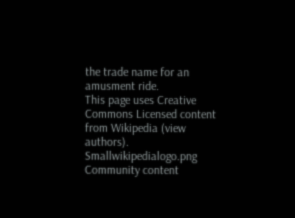the trade name for an amusment ride.
This page uses Creative Commons Licensed content from Wikipedia (view authors). Smallwikipedialogo.png
Community content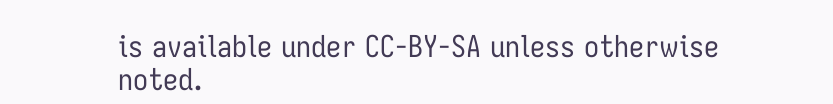is available under CC-BY-SA unless otherwise noted.